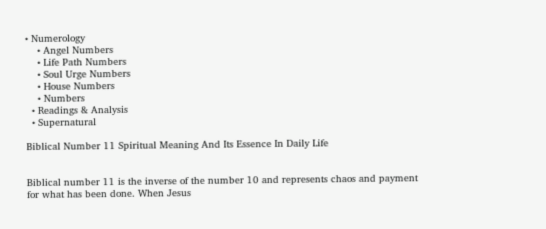• Numerology
    • Angel Numbers
    • Life Path Numbers
    • Soul Urge Numbers
    • House Numbers
    • Numbers
  • Readings & Analysis
  • Supernatural

Biblical Number 11 Spiritual Meaning And Its Essence In Daily Life


Biblical number 11 is the inverse of the number 10 and represents chaos and payment for what has been done. When Jesus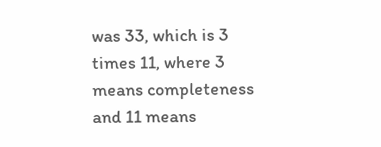was 33, which is 3 times 11, where 3 means completeness and 11 means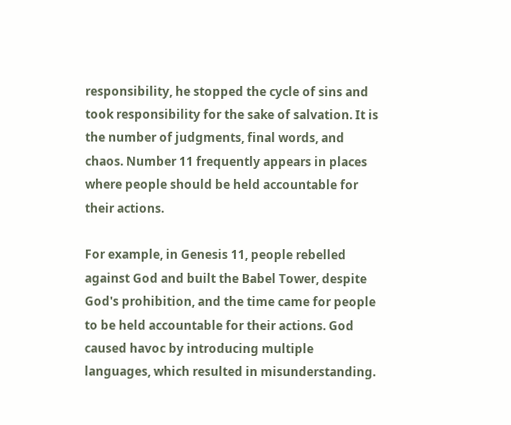responsibility, he stopped the cycle of sins and took responsibility for the sake of salvation. It is the number of judgments, final words, and chaos. Number 11 frequently appears in places where people should be held accountable for their actions.

For example, in Genesis 11, people rebelled against God and built the Babel Tower, despite God's prohibition, and the time came for people to be held accountable for their actions. God caused havoc by introducing multiple languages, which resulted in misunderstanding.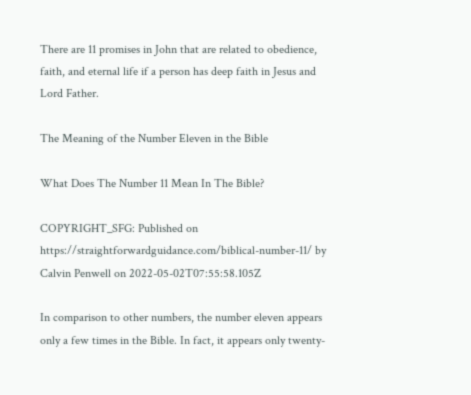There are 11 promises in John that are related to obedience, faith, and eternal life if a person has deep faith in Jesus and Lord Father.

The Meaning of the Number Eleven in the Bible

What Does The Number 11 Mean In The Bible?

COPYRIGHT_SFG: Published on https://straightforwardguidance.com/biblical-number-11/ by Calvin Penwell on 2022-05-02T07:55:58.105Z

In comparison to other numbers, the number eleven appears only a few times in the Bible. In fact, it appears only twenty-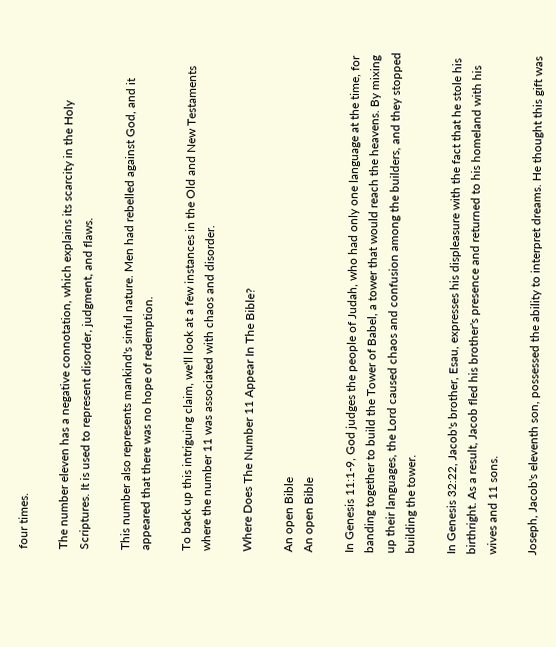four times.

The number eleven has a negative connotation, which explains its scarcity in the Holy Scriptures. It is used to represent disorder, judgment, and flaws.

This number also represents mankind's sinful nature. Men had rebelled against God, and it appeared that there was no hope of redemption.

To back up this intriguing claim, we'll look at a few instances in the Old and New Testaments where the number 11 was associated with chaos and disorder.

Where Does The Number 11 Appear In The Bible?

An open Bible
An open Bible

In Genesis 11:1-9, God judges the people of Judah, who had only one language at the time, for banding together to build the Tower of Babel, a tower that would reach the heavens. By mixing up their languages, the Lord caused chaos and confusion among the builders, and they stopped building the tower.

In Genesis 32:22, Jacob's brother, Esau, expresses his displeasure with the fact that he stole his birthright. As a result, Jacob fled his brother's presence and returned to his homeland with his wives and 11 sons.

Joseph, Jacob's eleventh son, possessed the ability to interpret dreams. He thought this gift was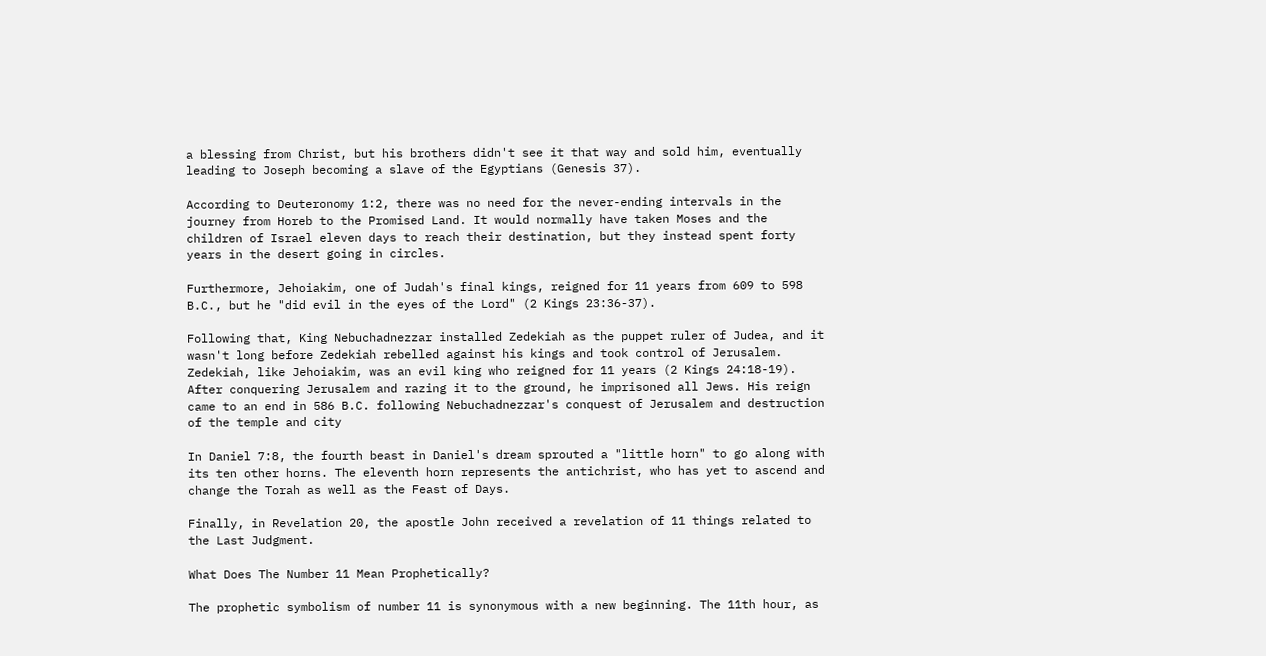a blessing from Christ, but his brothers didn't see it that way and sold him, eventually leading to Joseph becoming a slave of the Egyptians (Genesis 37).

According to Deuteronomy 1:2, there was no need for the never-ending intervals in the journey from Horeb to the Promised Land. It would normally have taken Moses and the children of Israel eleven days to reach their destination, but they instead spent forty years in the desert going in circles.

Furthermore, Jehoiakim, one of Judah's final kings, reigned for 11 years from 609 to 598 B.C., but he "did evil in the eyes of the Lord" (2 Kings 23:36-37).

Following that, King Nebuchadnezzar installed Zedekiah as the puppet ruler of Judea, and it wasn't long before Zedekiah rebelled against his kings and took control of Jerusalem. Zedekiah, like Jehoiakim, was an evil king who reigned for 11 years (2 Kings 24:18-19). After conquering Jerusalem and razing it to the ground, he imprisoned all Jews. His reign came to an end in 586 B.C. following Nebuchadnezzar's conquest of Jerusalem and destruction of the temple and city

In Daniel 7:8, the fourth beast in Daniel's dream sprouted a "little horn" to go along with its ten other horns. The eleventh horn represents the antichrist, who has yet to ascend and change the Torah as well as the Feast of Days.

Finally, in Revelation 20, the apostle John received a revelation of 11 things related to the Last Judgment.

What Does The Number 11 Mean Prophetically?

The prophetic symbolism of number 11 is synonymous with a new beginning. The 11th hour, as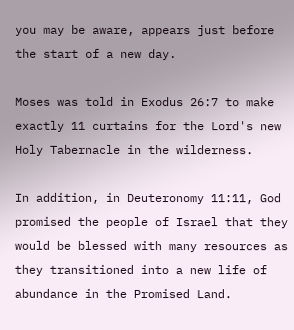you may be aware, appears just before the start of a new day.

Moses was told in Exodus 26:7 to make exactly 11 curtains for the Lord's new Holy Tabernacle in the wilderness.

In addition, in Deuteronomy 11:11, God promised the people of Israel that they would be blessed with many resources as they transitioned into a new life of abundance in the Promised Land.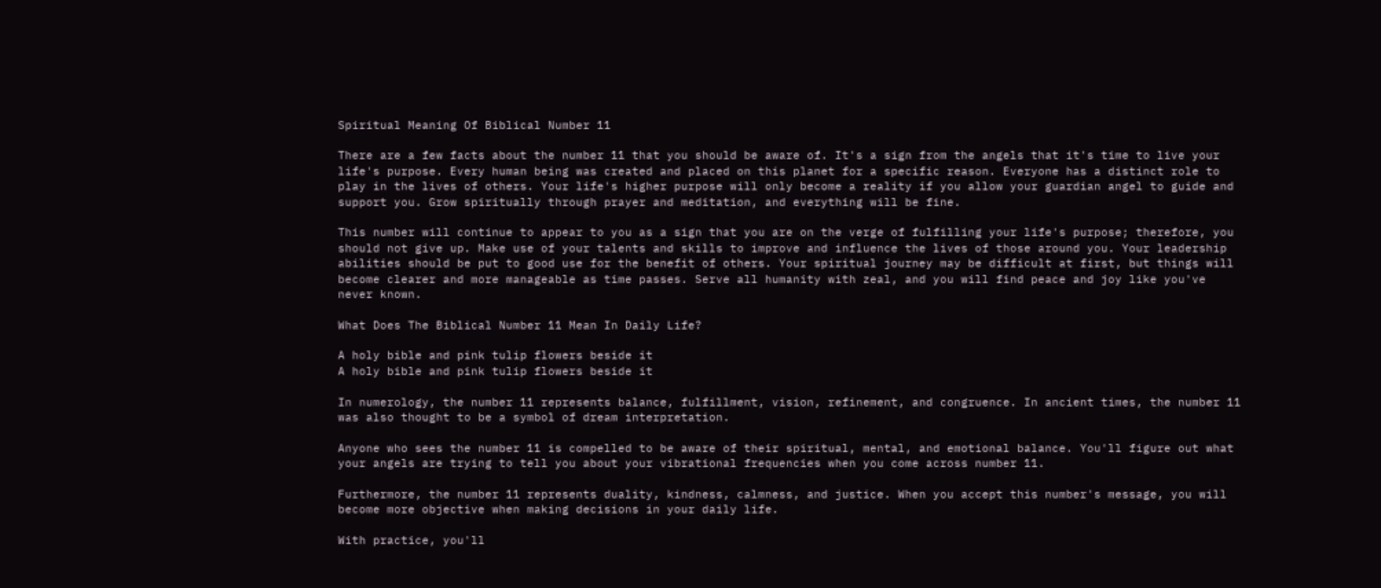Spiritual Meaning Of Biblical Number 11

There are a few facts about the number 11 that you should be aware of. It's a sign from the angels that it's time to live your life's purpose. Every human being was created and placed on this planet for a specific reason. Everyone has a distinct role to play in the lives of others. Your life's higher purpose will only become a reality if you allow your guardian angel to guide and support you. Grow spiritually through prayer and meditation, and everything will be fine.

This number will continue to appear to you as a sign that you are on the verge of fulfilling your life's purpose; therefore, you should not give up. Make use of your talents and skills to improve and influence the lives of those around you. Your leadership abilities should be put to good use for the benefit of others. Your spiritual journey may be difficult at first, but things will become clearer and more manageable as time passes. Serve all humanity with zeal, and you will find peace and joy like you've never known.

What Does The Biblical Number 11 Mean In Daily Life?

A holy bible and pink tulip flowers beside it
A holy bible and pink tulip flowers beside it

In numerology, the number 11 represents balance, fulfillment, vision, refinement, and congruence. In ancient times, the number 11 was also thought to be a symbol of dream interpretation.

Anyone who sees the number 11 is compelled to be aware of their spiritual, mental, and emotional balance. You'll figure out what your angels are trying to tell you about your vibrational frequencies when you come across number 11.

Furthermore, the number 11 represents duality, kindness, calmness, and justice. When you accept this number's message, you will become more objective when making decisions in your daily life.

With practice, you'll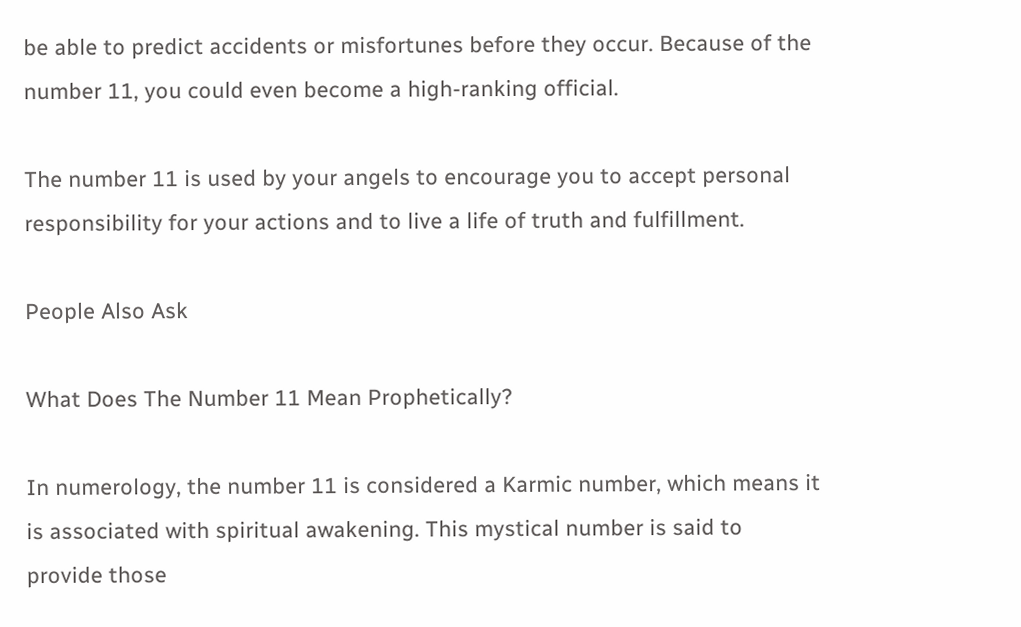be able to predict accidents or misfortunes before they occur. Because of the number 11, you could even become a high-ranking official.

The number 11 is used by your angels to encourage you to accept personal responsibility for your actions and to live a life of truth and fulfillment.

People Also Ask

What Does The Number 11 Mean Prophetically?

In numerology, the number 11 is considered a Karmic number, which means it is associated with spiritual awakening. This mystical number is said to provide those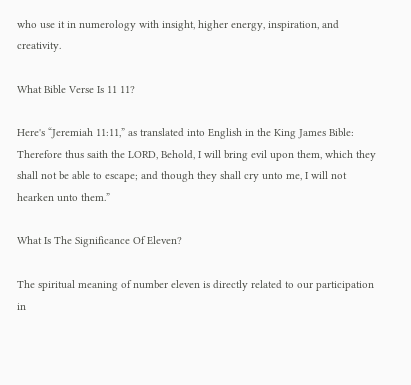who use it in numerology with insight, higher energy, inspiration, and creativity.

What Bible Verse Is 11 11?

Here's “Jeremiah 11:11,” as translated into English in the King James Bible: Therefore thus saith the LORD, Behold, I will bring evil upon them, which they shall not be able to escape; and though they shall cry unto me, I will not hearken unto them.”

What Is The Significance Of Eleven?

The spiritual meaning of number eleven is directly related to our participation in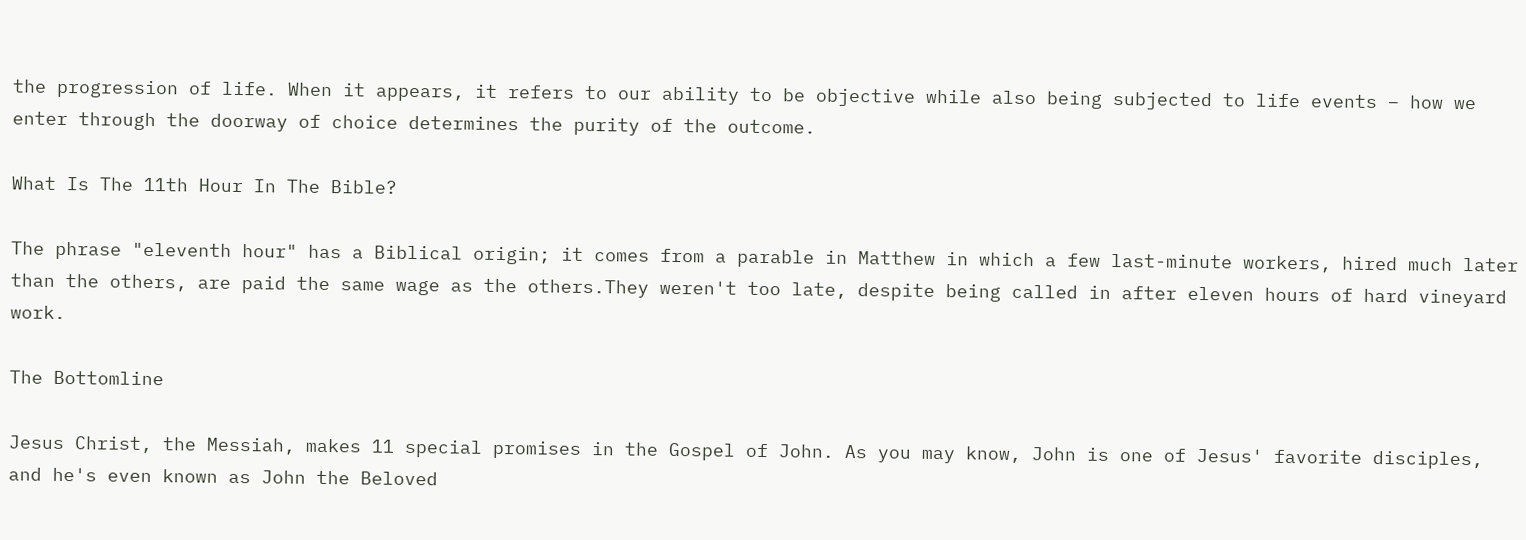the progression of life. When it appears, it refers to our ability to be objective while also being subjected to life events – how we enter through the doorway of choice determines the purity of the outcome.

What Is The 11th Hour In The Bible?

The phrase "eleventh hour" has a Biblical origin; it comes from a parable in Matthew in which a few last-minute workers, hired much later than the others, are paid the same wage as the others.They weren't too late, despite being called in after eleven hours of hard vineyard work.

The Bottomline

Jesus Christ, the Messiah, makes 11 special promises in the Gospel of John. As you may know, John is one of Jesus' favorite disciples, and he's even known as John the Beloved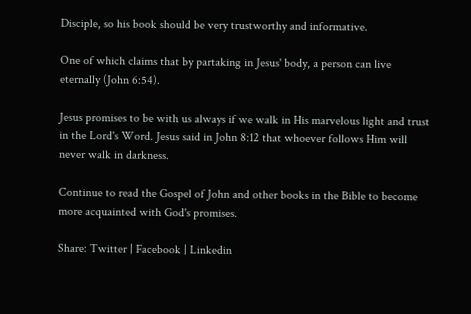Disciple, so his book should be very trustworthy and informative.

One of which claims that by partaking in Jesus' body, a person can live eternally (John 6:54).

Jesus promises to be with us always if we walk in His marvelous light and trust in the Lord's Word. Jesus said in John 8:12 that whoever follows Him will never walk in darkness.

Continue to read the Gospel of John and other books in the Bible to become more acquainted with God's promises.

Share: Twitter | Facebook | Linkedin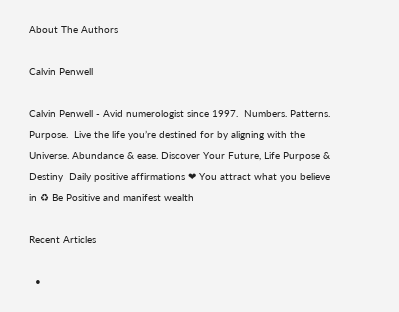About The Authors

Calvin Penwell

Calvin Penwell - Avid numerologist since 1997.  Numbers. Patterns. Purpose.  Live the life you’re destined for by aligning with the Universe. Abundance & ease. Discover Your Future, Life Purpose & Destiny  Daily positive affirmations ❤ You attract what you believe in ♻ Be Positive and manifest wealth

Recent Articles

  •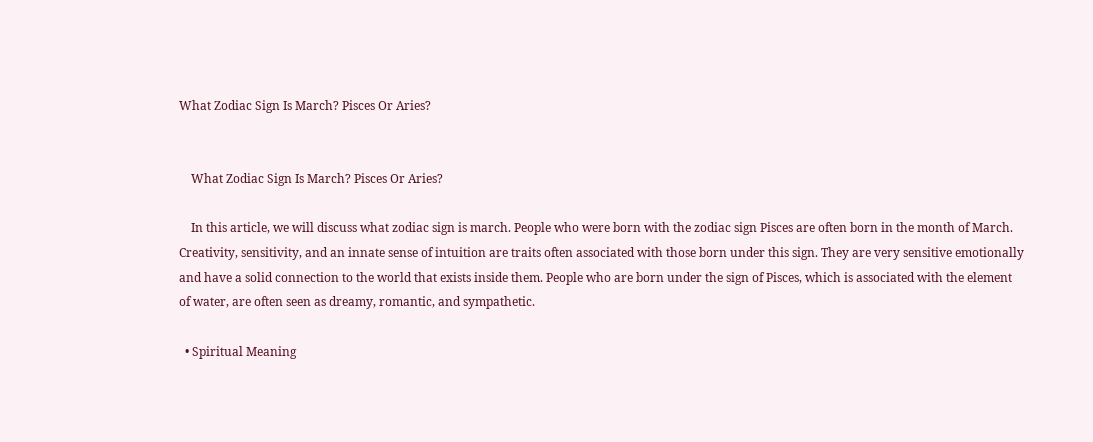What Zodiac Sign Is March? Pisces Or Aries?


    What Zodiac Sign Is March? Pisces Or Aries?

    In this article, we will discuss what zodiac sign is march. People who were born with the zodiac sign Pisces are often born in the month of March. Creativity, sensitivity, and an innate sense of intuition are traits often associated with those born under this sign. They are very sensitive emotionally and have a solid connection to the world that exists inside them. People who are born under the sign of Pisces, which is associated with the element of water, are often seen as dreamy, romantic, and sympathetic.

  • Spiritual Meaning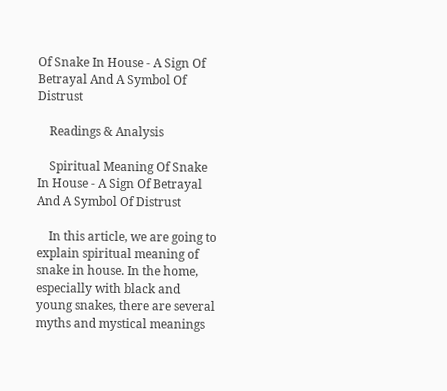Of Snake In House - A Sign Of Betrayal And A Symbol Of Distrust

    Readings & Analysis

    Spiritual Meaning Of Snake In House - A Sign Of Betrayal And A Symbol Of Distrust

    In this article, we are going to explain spiritual meaning of snake in house. In the home, especially with black and young snakes, there are several myths and mystical meanings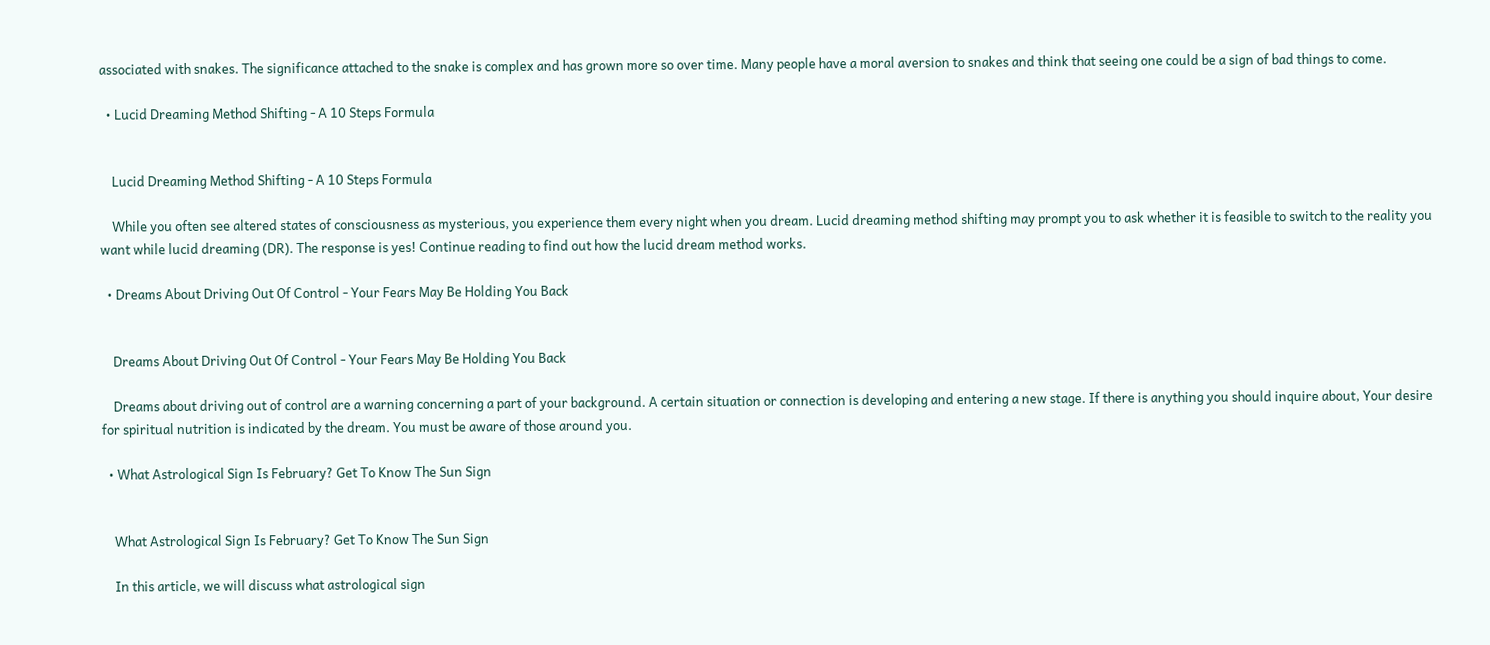associated with snakes. The significance attached to the snake is complex and has grown more so over time. Many people have a moral aversion to snakes and think that seeing one could be a sign of bad things to come.

  • Lucid Dreaming Method Shifting - A 10 Steps Formula


    Lucid Dreaming Method Shifting - A 10 Steps Formula

    While you often see altered states of consciousness as mysterious, you experience them every night when you dream. Lucid dreaming method shifting may prompt you to ask whether it is feasible to switch to the reality you want while lucid dreaming (DR). The response is yes! Continue reading to find out how the lucid dream method works.

  • Dreams About Driving Out Of Control - Your Fears May Be Holding You Back


    Dreams About Driving Out Of Control - Your Fears May Be Holding You Back

    Dreams about driving out of control are a warning concerning a part of your background. A certain situation or connection is developing and entering a new stage. If there is anything you should inquire about, Your desire for spiritual nutrition is indicated by the dream. You must be aware of those around you.

  • What Astrological Sign Is February? Get To Know The Sun Sign


    What Astrological Sign Is February? Get To Know The Sun Sign

    In this article, we will discuss what astrological sign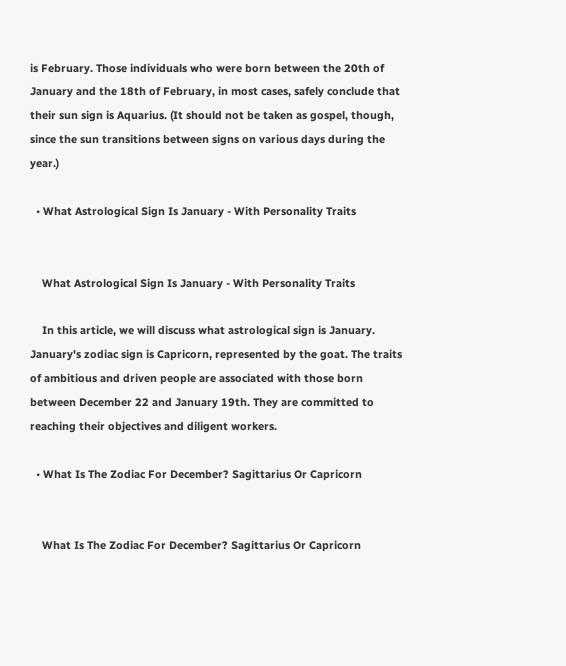is February. Those individuals who were born between the 20th of January and the 18th of February, in most cases, safely conclude that their sun sign is Aquarius. (It should not be taken as gospel, though, since the sun transitions between signs on various days during the year.)

  • What Astrological Sign Is January - With Personality Traits


    What Astrological Sign Is January - With Personality Traits

    In this article, we will discuss what astrological sign is January. January's zodiac sign is Capricorn, represented by the goat. The traits of ambitious and driven people are associated with those born between December 22 and January 19th. They are committed to reaching their objectives and diligent workers.

  • What Is The Zodiac For December? Sagittarius Or Capricorn


    What Is The Zodiac For December? Sagittarius Or Capricorn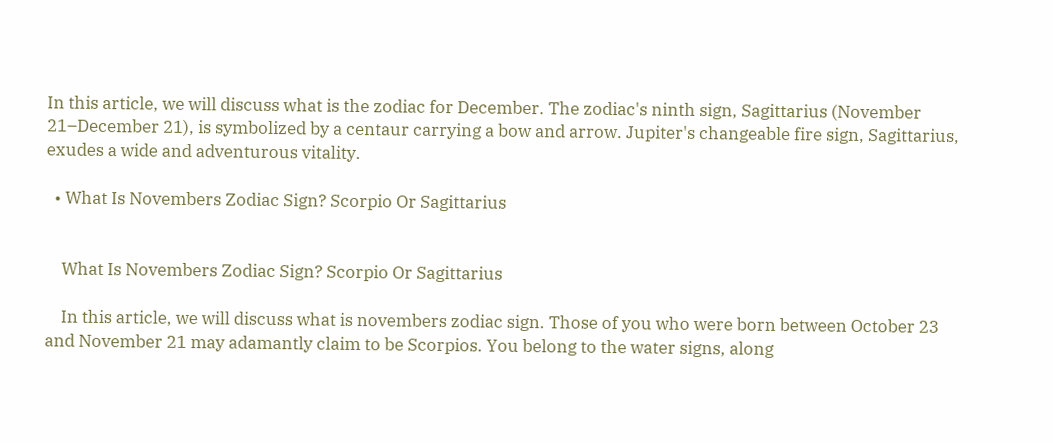In this article, we will discuss what is the zodiac for December. The zodiac's ninth sign, Sagittarius (November 21–December 21), is symbolized by a centaur carrying a bow and arrow. Jupiter's changeable fire sign, Sagittarius, exudes a wide and adventurous vitality.

  • What Is Novembers Zodiac Sign? Scorpio Or Sagittarius


    What Is Novembers Zodiac Sign? Scorpio Or Sagittarius

    In this article, we will discuss what is novembers zodiac sign. Those of you who were born between October 23 and November 21 may adamantly claim to be Scorpios. You belong to the water signs, along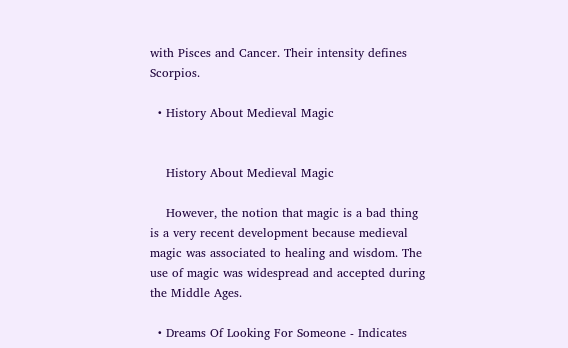with Pisces and Cancer. Their intensity defines Scorpios.

  • History About Medieval Magic


    History About Medieval Magic

    However, the notion that magic is a bad thing is a very recent development because medieval magic was associated to healing and wisdom. The use of magic was widespread and accepted during the Middle Ages.

  • Dreams Of Looking For Someone - Indicates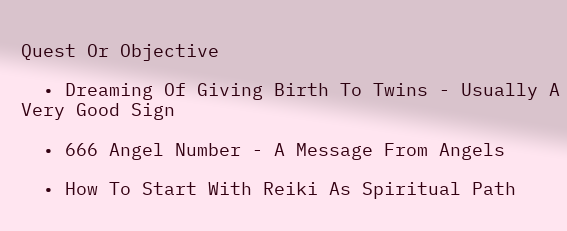Quest Or Objective

  • Dreaming Of Giving Birth To Twins - Usually A Very Good Sign

  • 666 Angel Number - A Message From Angels

  • How To Start With Reiki As Spiritual Path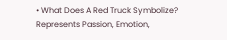• What Does A Red Truck Symbolize? Represents Passion, Emotion,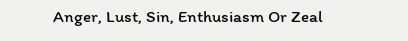Anger, Lust, Sin, Enthusiasm Or Zeal